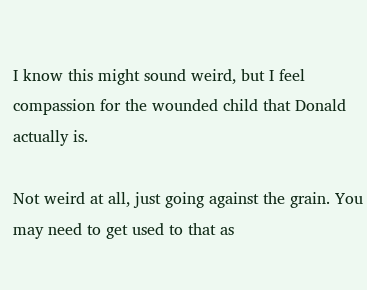I know this might sound weird, but I feel compassion for the wounded child that Donald actually is.

Not weird at all, just going against the grain. You may need to get used to that as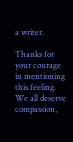a writer.

Thanks for your courage in mentioning this feeling. We all deserve compassion,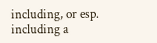including, or esp. including a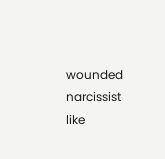wounded narcissist like